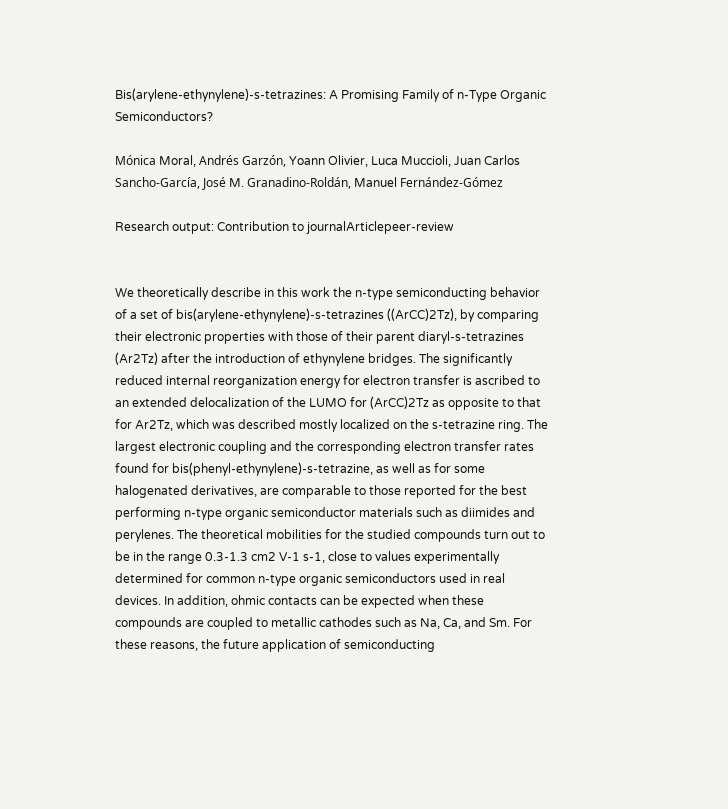Bis(arylene-ethynylene)-s-tetrazines: A Promising Family of n-Type Organic Semiconductors?

Mónica Moral, Andrés Garzón, Yoann Olivier, Luca Muccioli, Juan Carlos Sancho-García, José M. Granadino-Roldán, Manuel Fernández-Gómez

Research output: Contribution to journalArticlepeer-review


We theoretically describe in this work the n-type semiconducting behavior of a set of bis(arylene-ethynylene)-s-tetrazines ((ArCC)2Tz), by comparing their electronic properties with those of their parent diaryl-s-tetrazines (Ar2Tz) after the introduction of ethynylene bridges. The significantly reduced internal reorganization energy for electron transfer is ascribed to an extended delocalization of the LUMO for (ArCC)2Tz as opposite to that for Ar2Tz, which was described mostly localized on the s-tetrazine ring. The largest electronic coupling and the corresponding electron transfer rates found for bis(phenyl-ethynylene)-s-tetrazine, as well as for some halogenated derivatives, are comparable to those reported for the best performing n-type organic semiconductor materials such as diimides and perylenes. The theoretical mobilities for the studied compounds turn out to be in the range 0.3-1.3 cm2 V-1 s-1, close to values experimentally determined for common n-type organic semiconductors used in real devices. In addition, ohmic contacts can be expected when these compounds are coupled to metallic cathodes such as Na, Ca, and Sm. For these reasons, the future application of semiconducting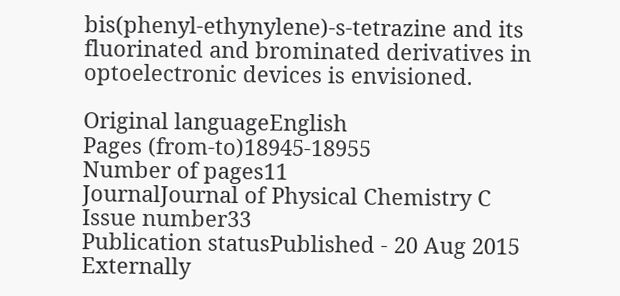bis(phenyl-ethynylene)-s-tetrazine and its fluorinated and brominated derivatives in optoelectronic devices is envisioned.

Original languageEnglish
Pages (from-to)18945-18955
Number of pages11
JournalJournal of Physical Chemistry C
Issue number33
Publication statusPublished - 20 Aug 2015
Externally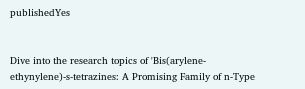publishedYes


Dive into the research topics of 'Bis(arylene-ethynylene)-s-tetrazines: A Promising Family of n-Type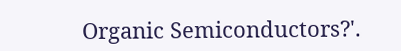Organic Semiconductors?'.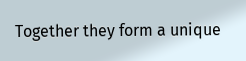Together they form a unique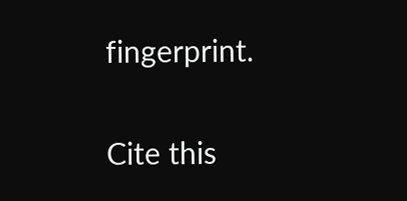fingerprint.

Cite this